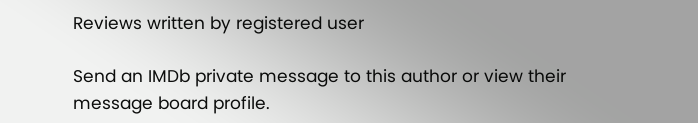Reviews written by registered user

Send an IMDb private message to this author or view their message board profile.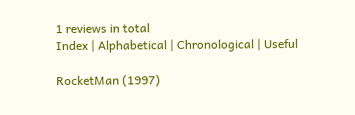1 reviews in total
Index | Alphabetical | Chronological | Useful

RocketMan (1997)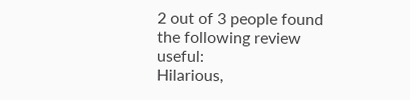2 out of 3 people found the following review useful:
Hilarious,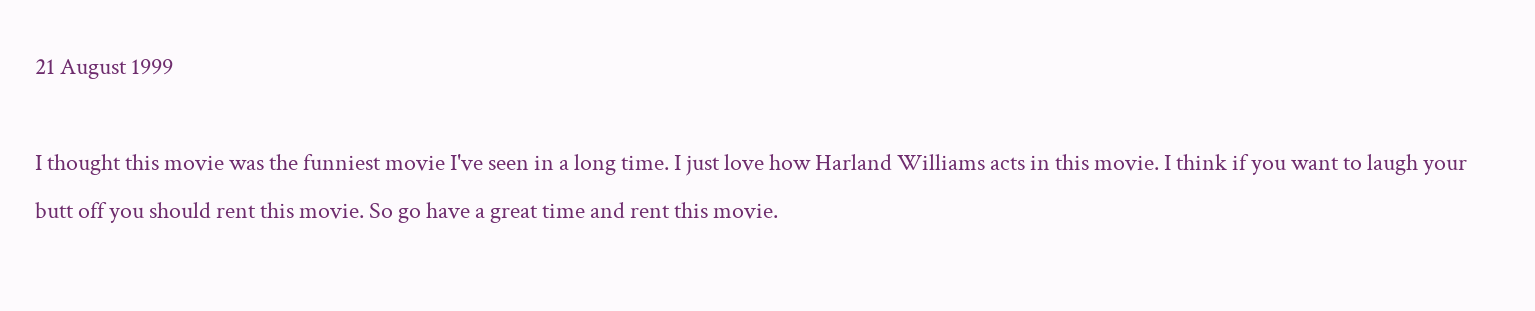21 August 1999

I thought this movie was the funniest movie I've seen in a long time. I just love how Harland Williams acts in this movie. I think if you want to laugh your butt off you should rent this movie. So go have a great time and rent this movie.